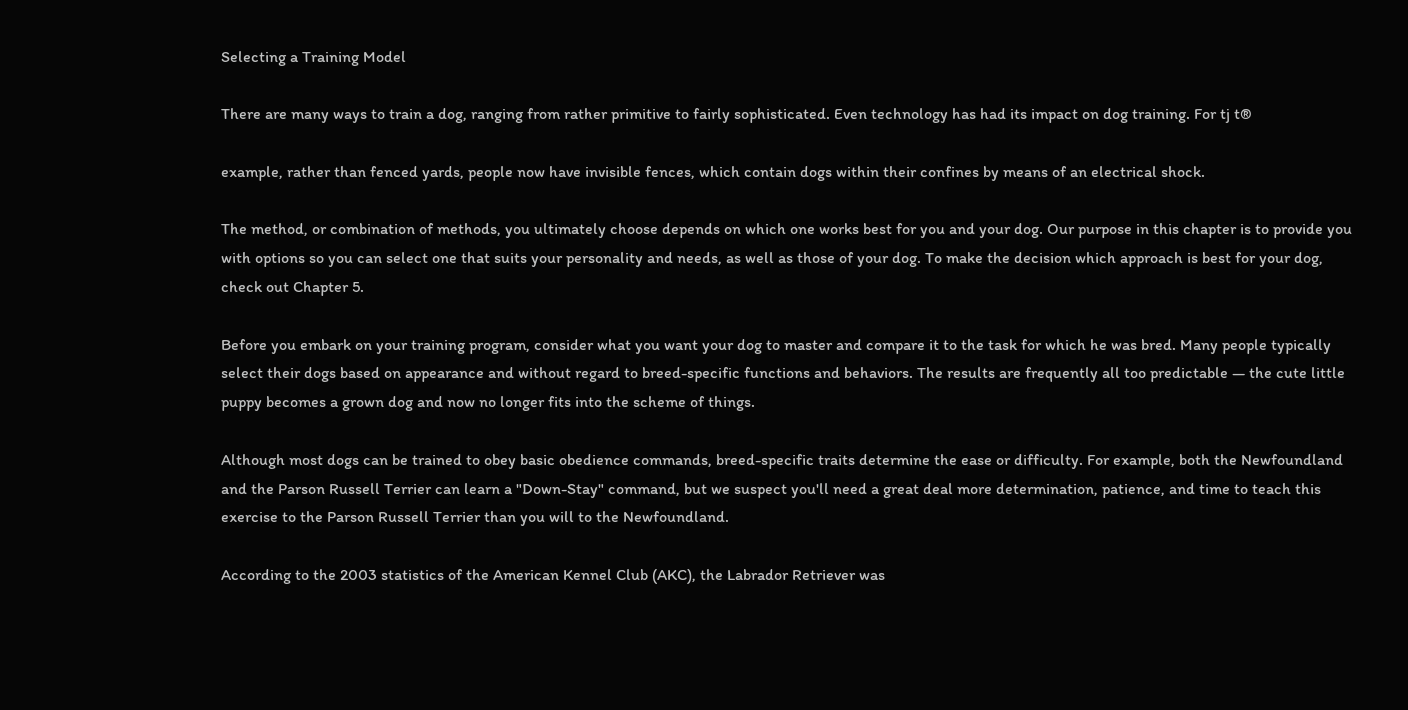Selecting a Training Model

There are many ways to train a dog, ranging from rather primitive to fairly sophisticated. Even technology has had its impact on dog training. For tj t®

example, rather than fenced yards, people now have invisible fences, which contain dogs within their confines by means of an electrical shock.

The method, or combination of methods, you ultimately choose depends on which one works best for you and your dog. Our purpose in this chapter is to provide you with options so you can select one that suits your personality and needs, as well as those of your dog. To make the decision which approach is best for your dog, check out Chapter 5.

Before you embark on your training program, consider what you want your dog to master and compare it to the task for which he was bred. Many people typically select their dogs based on appearance and without regard to breed-specific functions and behaviors. The results are frequently all too predictable — the cute little puppy becomes a grown dog and now no longer fits into the scheme of things.

Although most dogs can be trained to obey basic obedience commands, breed-specific traits determine the ease or difficulty. For example, both the Newfoundland and the Parson Russell Terrier can learn a "Down-Stay" command, but we suspect you'll need a great deal more determination, patience, and time to teach this exercise to the Parson Russell Terrier than you will to the Newfoundland.

According to the 2003 statistics of the American Kennel Club (AKC), the Labrador Retriever was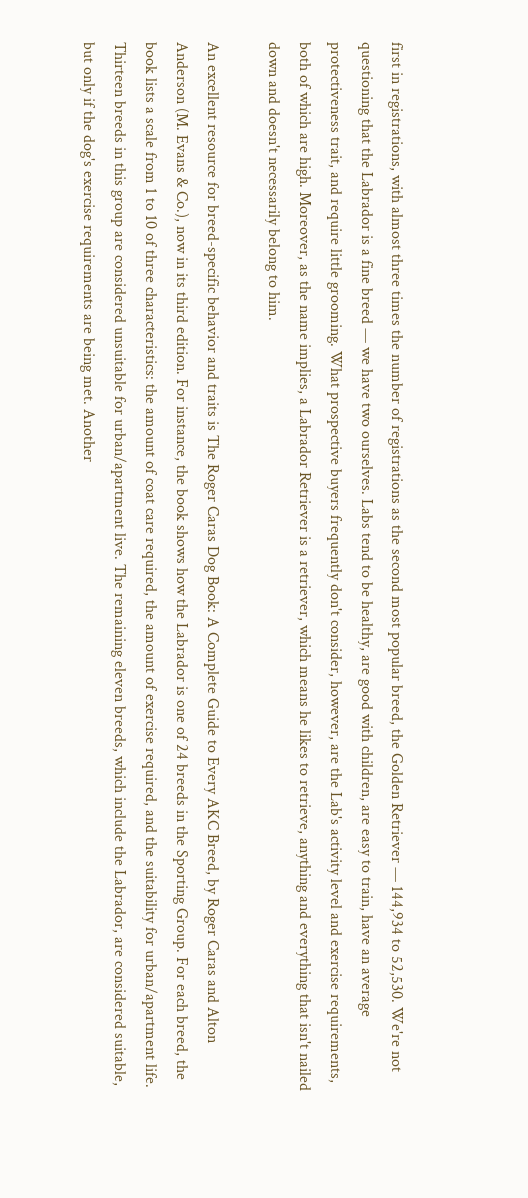first in registrations, with almost three times the number of registrations as the second most popular breed, the Golden Retriever — 144,934 to 52,530. We're not questioning that the Labrador is a fine breed — we have two ourselves. Labs tend to be healthy, are good with children, are easy to train, have an average protectiveness trait, and require little grooming. What prospective buyers frequently don't consider, however, are the Lab's activity level and exercise requirements, both of which are high. Moreover, as the name implies, a Labrador Retriever is a retriever, which means he likes to retrieve, anything and everything that isn't nailed down and doesn't necessarily belong to him.

An excellent resource for breed-specific behavior and traits is The Roger Caras Dog Book: A Complete Guide to Every AKC Breed, by Roger Caras and Alton Anderson (M. Evans & Co.), now in its third edition. For instance, the book shows how the Labrador is one of 24 breeds in the Sporting Group. For each breed, the book lists a scale from 1 to 10 of three characteristics: the amount of coat care required, the amount of exercise required, and the suitability for urban/apartment life. Thirteen breeds in this group are considered unsuitable for urban/apartment live. The remaining eleven breeds, which include the Labrador, are considered suitable, but only if the dog's exercise requirements are being met. Another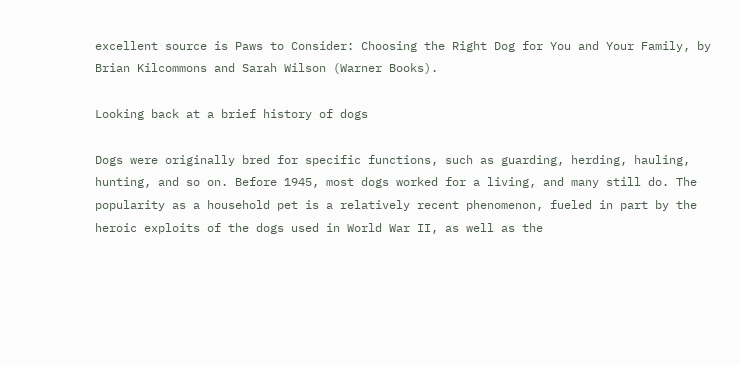excellent source is Paws to Consider: Choosing the Right Dog for You and Your Family, by Brian Kilcommons and Sarah Wilson (Warner Books).

Looking back at a brief history of dogs

Dogs were originally bred for specific functions, such as guarding, herding, hauling, hunting, and so on. Before 1945, most dogs worked for a living, and many still do. The popularity as a household pet is a relatively recent phenomenon, fueled in part by the heroic exploits of the dogs used in World War II, as well as the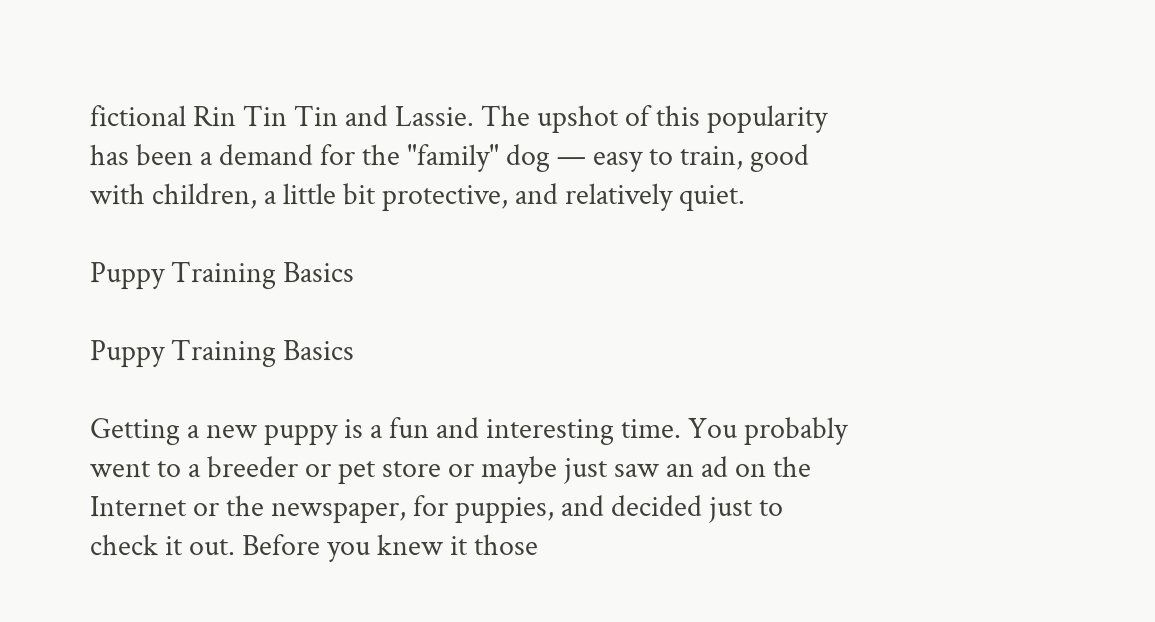fictional Rin Tin Tin and Lassie. The upshot of this popularity has been a demand for the "family" dog — easy to train, good with children, a little bit protective, and relatively quiet.

Puppy Training Basics

Puppy Training Basics

Getting a new puppy is a fun and interesting time. You probably went to a breeder or pet store or maybe just saw an ad on the Internet or the newspaper, for puppies, and decided just to check it out. Before you knew it those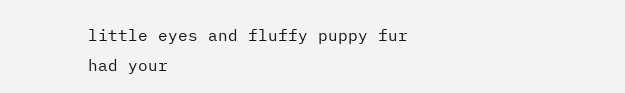little eyes and fluffy puppy fur had your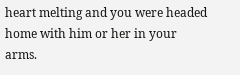heart melting and you were headed home with him or her in your arms.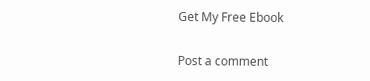Get My Free Ebook

Post a comment